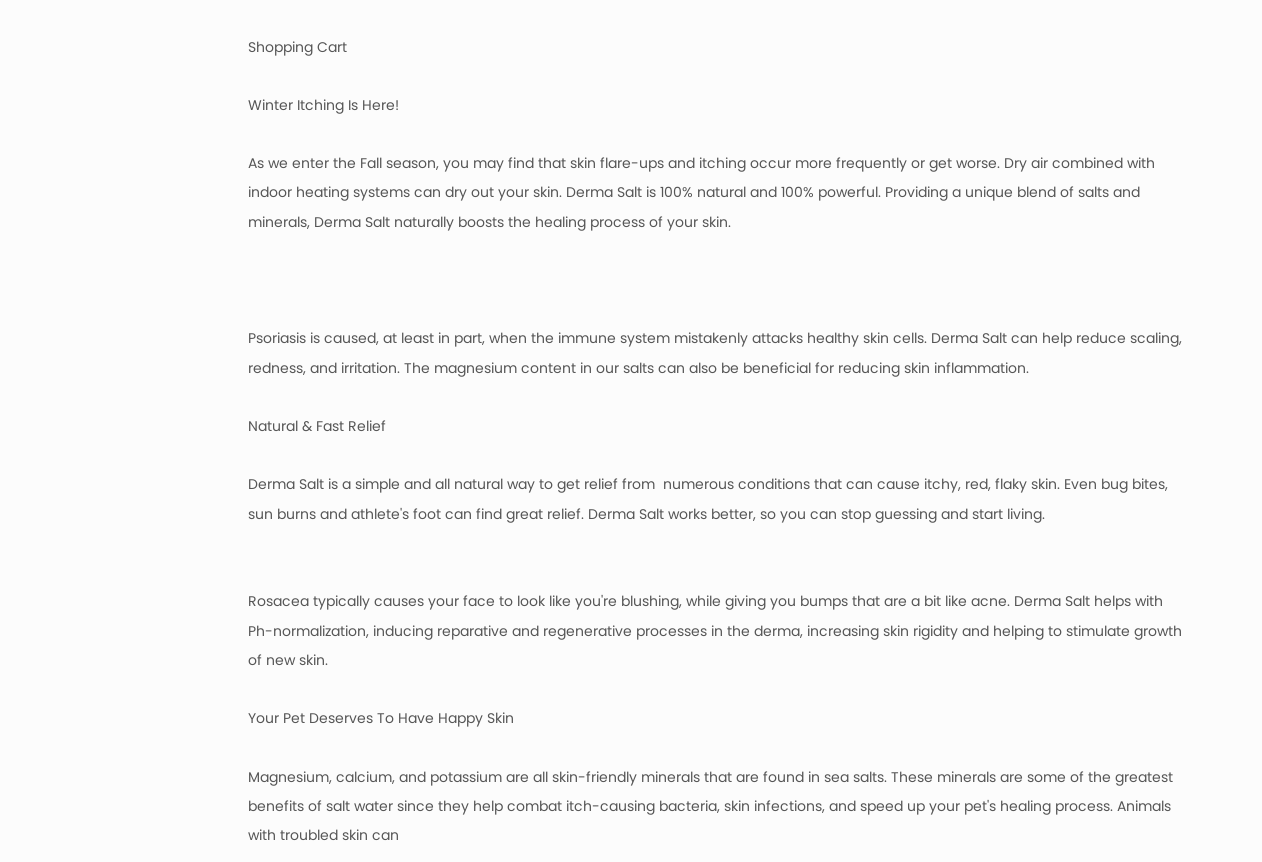Shopping Cart

Winter Itching Is Here!

As we enter the Fall season, you may find that skin flare-ups and itching occur more frequently or get worse. Dry air combined with indoor heating systems can dry out your skin. Derma Salt is 100% natural and 100% powerful. Providing a unique blend of salts and minerals, Derma Salt naturally boosts the healing process of your skin.



Psoriasis is caused, at least in part, when the immune system mistakenly attacks healthy skin cells. Derma Salt can help reduce scaling, redness, and irritation. The magnesium content in our salts can also be beneficial for reducing skin inflammation.

Natural & Fast Relief

Derma Salt is a simple and all natural way to get relief from  numerous conditions that can cause itchy, red, flaky skin. Even bug bites, sun burns and athlete's foot can find great relief. Derma Salt works better, so you can stop guessing and start living.


Rosacea typically causes your face to look like you're blushing, while giving you bumps that are a bit like acne. Derma Salt helps with Ph-normalization, inducing reparative and regenerative processes in the derma, increasing skin rigidity and helping to stimulate growth of new skin.

Your Pet Deserves To Have Happy Skin

Magnesium, calcium, and potassium are all skin-friendly minerals that are found in sea salts. These minerals are some of the greatest benefits of salt water since they help combat itch-causing bacteria, skin infections, and speed up your pet's healing process. Animals with troubled skin can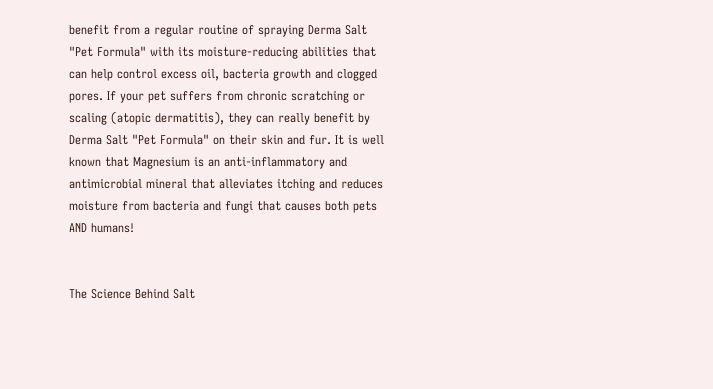benefit from a regular routine of spraying Derma Salt "Pet Formula" with its moisture-reducing abilities that can help control excess oil, bacteria growth and clogged pores. If your pet suffers from chronic scratching or scaling (atopic dermatitis), they can really benefit by Derma Salt "Pet Formula" on their skin and fur. It is well known that Magnesium is an anti-inflammatory and antimicrobial mineral that alleviates itching and reduces moisture from bacteria and fungi that causes both pets AND humans!


The Science Behind Salt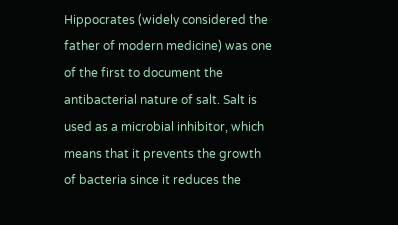Hippocrates (widely considered the father of modern medicine) was one of the first to document the antibacterial nature of salt. Salt is used as a microbial inhibitor, which means that it prevents the growth of bacteria since it reduces the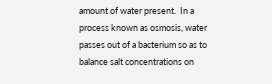amount of water present.  In a process known as osmosis, water passes out of a bacterium so as to balance salt concentrations on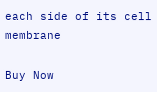each side of its cell membrane

Buy Now